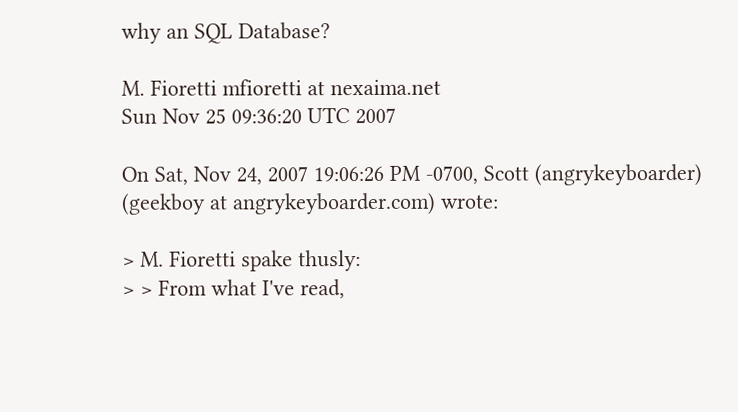why an SQL Database?

M. Fioretti mfioretti at nexaima.net
Sun Nov 25 09:36:20 UTC 2007

On Sat, Nov 24, 2007 19:06:26 PM -0700, Scott (angrykeyboarder)
(geekboy at angrykeyboarder.com) wrote:

> M. Fioretti spake thusly:
> > From what I've read,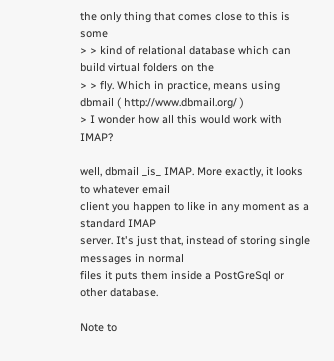the only thing that comes close to this is some
> > kind of relational database which can build virtual folders on the
> > fly. Which in practice, means using dbmail ( http://www.dbmail.org/ )
> I wonder how all this would work with IMAP?

well, dbmail _is_ IMAP. More exactly, it looks to whatever email
client you happen to like in any moment as a standard IMAP
server. It's just that, instead of storing single messages in normal
files it puts them inside a PostGreSql or other database.

Note to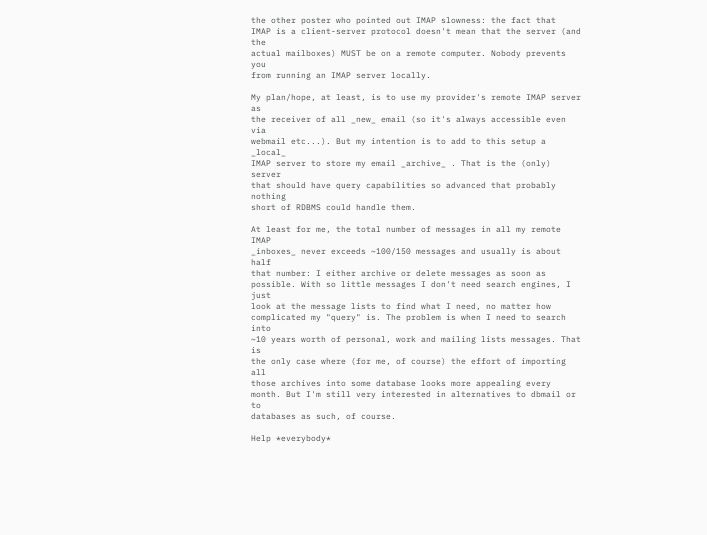the other poster who pointed out IMAP slowness: the fact that
IMAP is a client-server protocol doesn't mean that the server (and the
actual mailboxes) MUST be on a remote computer. Nobody prevents you
from running an IMAP server locally.

My plan/hope, at least, is to use my provider's remote IMAP server as
the receiver of all _new_ email (so it's always accessible even via
webmail etc...). But my intention is to add to this setup a _local_
IMAP server to store my email _archive_ . That is the (only) server
that should have query capabilities so advanced that probably nothing
short of RDBMS could handle them.

At least for me, the total number of messages in all my remote IMAP
_inboxes_ never exceeds ~100/150 messages and usually is about half
that number: I either archive or delete messages as soon as
possible. With so little messages I don't need search engines, I just
look at the message lists to find what I need, no matter how
complicated my "query" is. The problem is when I need to search into
~10 years worth of personal, work and mailing lists messages. That is
the only case where (for me, of course) the effort of importing all
those archives into some database looks more appealing every
month. But I'm still very interested in alternatives to dbmail or to
databases as such, of course.

Help *everybody*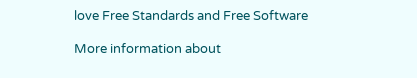love Free Standards and Free Software

More information about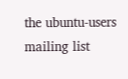the ubuntu-users mailing list